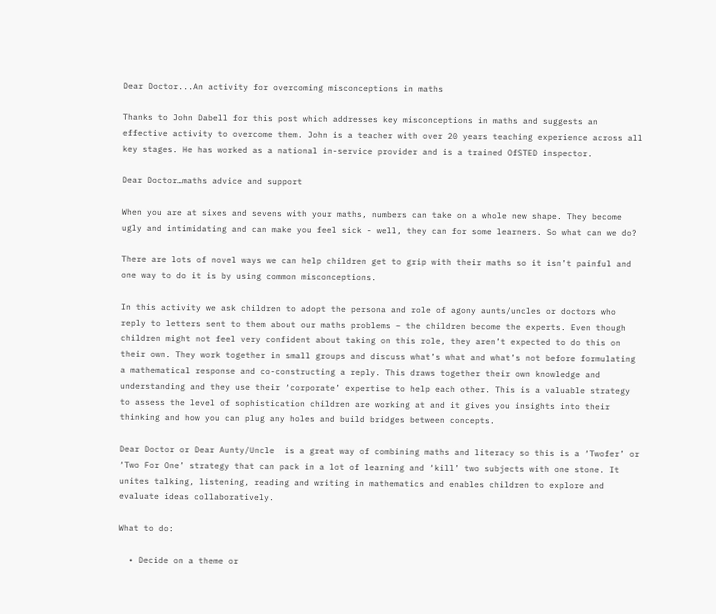Dear Doctor...An activity for overcoming misconceptions in maths

Thanks to John Dabell for this post which addresses key misconceptions in maths and suggests an effective activity to overcome them. John is a teacher with over 20 years teaching experience across all key stages. He has worked as a national in-service provider and is a trained OfSTED inspector.

Dear Doctor…maths advice and support

When you are at sixes and sevens with your maths, numbers can take on a whole new shape. They become ugly and intimidating and can make you feel sick - well, they can for some learners. So what can we do?

There are lots of novel ways we can help children get to grip with their maths so it isn’t painful and one way to do it is by using common misconceptions.

In this activity we ask children to adopt the persona and role of agony aunts/uncles or doctors who reply to letters sent to them about our maths problems – the children become the experts. Even though children might not feel very confident about taking on this role, they aren’t expected to do this on their own. They work together in small groups and discuss what’s what and what’s not before formulating a mathematical response and co-constructing a reply. This draws together their own knowledge and understanding and they use their ‘corporate’ expertise to help each other. This is a valuable strategy to assess the level of sophistication children are working at and it gives you insights into their thinking and how you can plug any holes and build bridges between concepts.

Dear Doctor or Dear Aunty/Uncle  is a great way of combining maths and literacy so this is a ‘Twofer’ or ‘Two For One’ strategy that can pack in a lot of learning and ‘kill’ two subjects with one stone. It unites talking, listening, reading and writing in mathematics and enables children to explore and evaluate ideas collaboratively.

What to do:

  • Decide on a theme or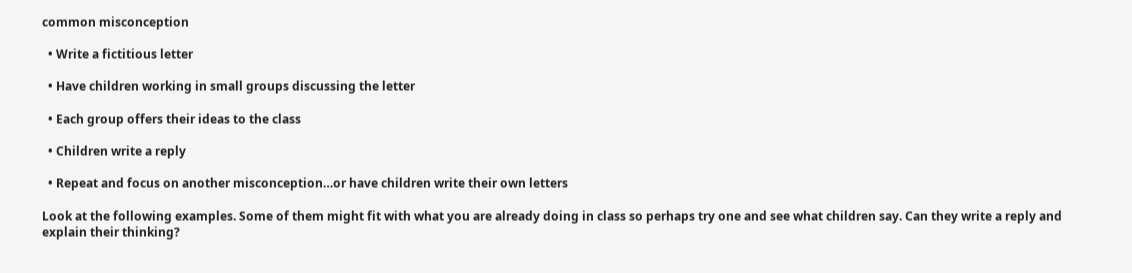common misconception

  • Write a fictitious letter

  • Have children working in small groups discussing the letter

  • Each group offers their ideas to the class

  • Children write a reply

  • Repeat and focus on another misconception…or have children write their own letters

Look at the following examples. Some of them might fit with what you are already doing in class so perhaps try one and see what children say. Can they write a reply and explain their thinking?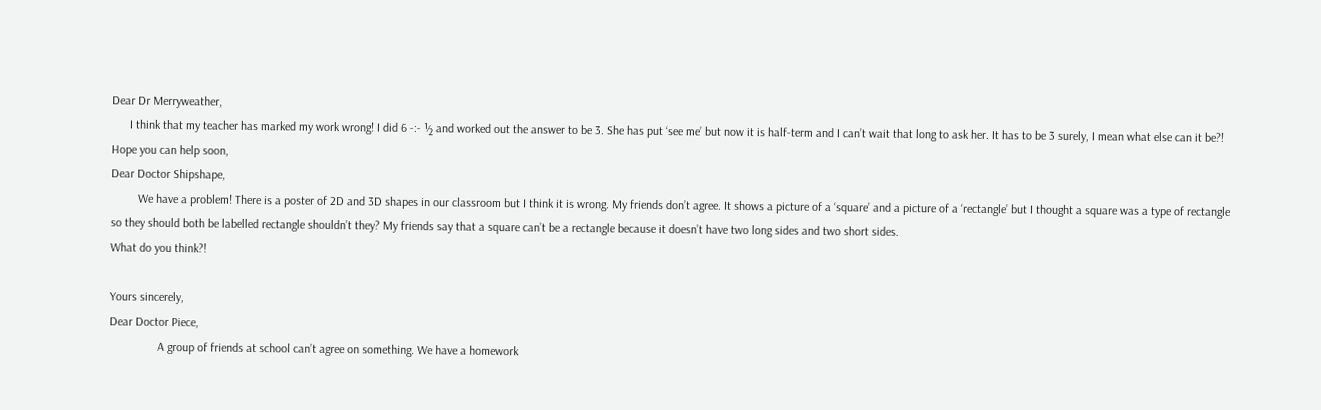Dear Dr Merryweather,
      I think that my teacher has marked my work wrong! I did 6 -:- ½ and worked out the answer to be 3. She has put ‘see me’ but now it is half-term and I can’t wait that long to ask her. It has to be 3 surely, I mean what else can it be?!
Hope you can help soon,
Dear Doctor Shipshape,
         We have a problem! There is a poster of 2D and 3D shapes in our classroom but I think it is wrong. My friends don’t agree. It shows a picture of a ‘square’ and a picture of a ‘rectangle’ but I thought a square was a type of rectangle so they should both be labelled rectangle shouldn’t they? My friends say that a square can’t be a rectangle because it doesn’t have two long sides and two short sides.
What do you think?!

Yours sincerely,
Dear Doctor Piece,
                A group of friends at school can’t agree on something. We have a homework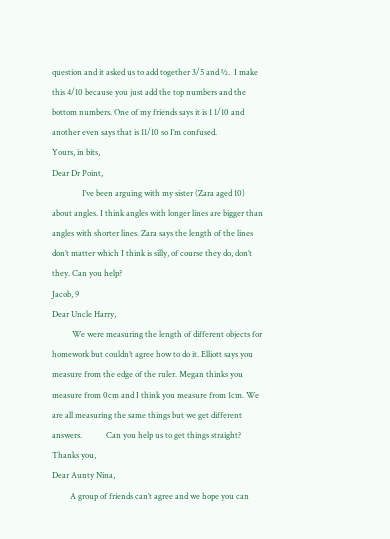question and it asked us to add together 3/5 and ½.  I make this 4/10 because you just add the top numbers and the bottom numbers. One of my friends says it is 1 1/10 and another even says that is 11/10 so I’m confused.
Yours, in bits,
Dear Dr Point,
               I’ve been arguing with my sister (Zara aged 10) about angles. I think angles with longer lines are bigger than angles with shorter lines. Zara says the length of the lines don’t matter which I think is silly, of course they do, don’t they. Can you help?
Jacob, 9
Dear Uncle Harry,
          We were measuring the length of different objects for homework but couldn’t agree how to do it. Elliott says you measure from the edge of the ruler. Megan thinks you measure from 0cm and I think you measure from 1cm. We are all measuring the same things but we get different answers.            Can you help us to get things straight?
Thanks you,
Dear Aunty Nina,
         A group of friends can’t agree and we hope you can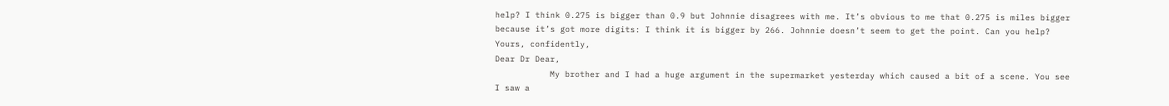help? I think 0.275 is bigger than 0.9 but Johnnie disagrees with me. It’s obvious to me that 0.275 is miles bigger because it’s got more digits: I think it is bigger by 266. Johnnie doesn’t seem to get the point. Can you help?
Yours, confidently,
Dear Dr Dear,
           My brother and I had a huge argument in the supermarket yesterday which caused a bit of a scene. You see I saw a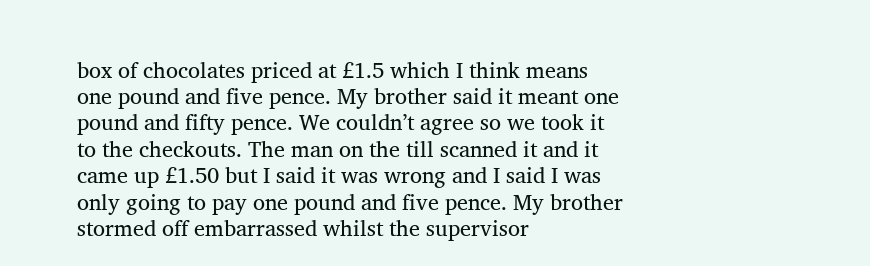box of chocolates priced at £1.5 which I think means one pound and five pence. My brother said it meant one pound and fifty pence. We couldn’t agree so we took it to the checkouts. The man on the till scanned it and it came up £1.50 but I said it was wrong and I said I was only going to pay one pound and five pence. My brother stormed off embarrassed whilst the supervisor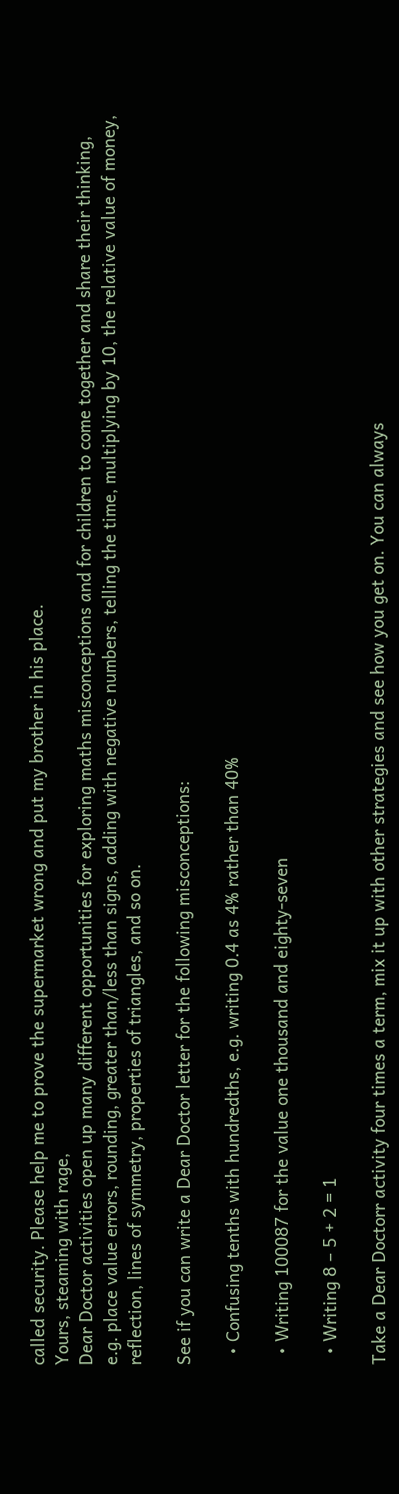called security. Please help me to prove the supermarket wrong and put my brother in his place.
Yours, steaming with rage,
Dear Doctor activities open up many different opportunities for exploring maths misconceptions and for children to come together and share their thinking, e.g. place value errors, rounding, greater than/less than signs, adding with negative numbers, telling the time, multiplying by 10, the relative value of money, reflection, lines of symmetry, properties of triangles, and so on.

See if you can write a Dear Doctor letter for the following misconceptions:

  • Confusing tenths with hundredths, e.g. writing 0.4 as 4% rather than 40%

  • Writing 100087 for the value one thousand and eighty-seven

  • Writing 8 – 5 + 2 = 1

Take a Dear Doctorr activity four times a term, mix it up with other strategies and see how you get on. You can always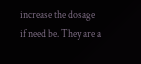increase the dosage if need be. They are a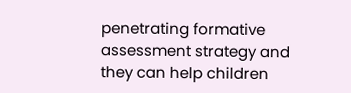penetrating formative assessment strategy and they can help children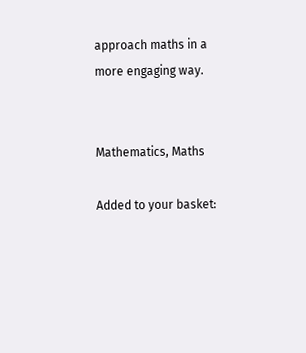approach maths in a more engaging way.


Mathematics, Maths

Added to your basket: